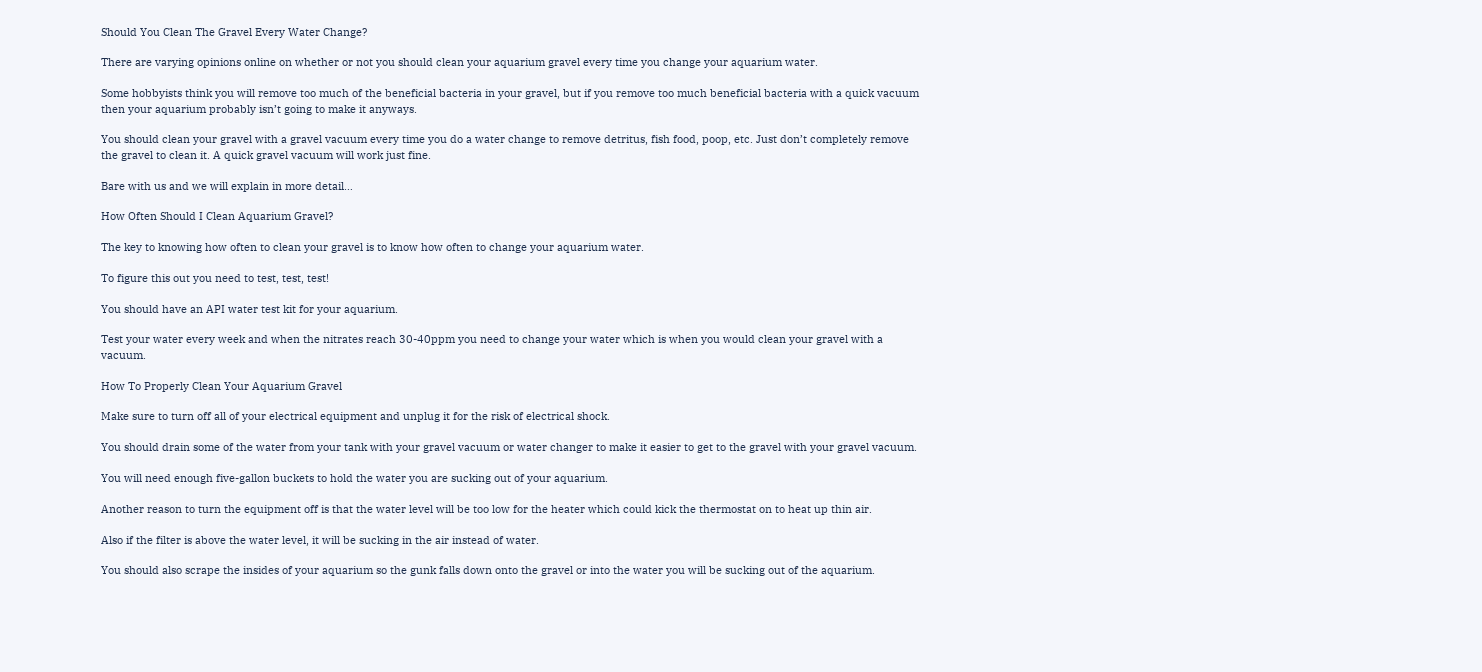Should You Clean The Gravel Every Water Change?

There are varying opinions online on whether or not you should clean your aquarium gravel every time you change your aquarium water.

Some hobbyists think you will remove too much of the beneficial bacteria in your gravel, but if you remove too much beneficial bacteria with a quick vacuum then your aquarium probably isn’t going to make it anyways.

You should clean your gravel with a gravel vacuum every time you do a water change to remove detritus, fish food, poop, etc. Just don’t completely remove the gravel to clean it. A quick gravel vacuum will work just fine.

Bare with us and we will explain in more detail…

How Often Should I Clean Aquarium Gravel?

The key to knowing how often to clean your gravel is to know how often to change your aquarium water.

To figure this out you need to test, test, test!

You should have an API water test kit for your aquarium.

Test your water every week and when the nitrates reach 30-40ppm you need to change your water which is when you would clean your gravel with a vacuum.

How To Properly Clean Your Aquarium Gravel

Make sure to turn off all of your electrical equipment and unplug it for the risk of electrical shock.

You should drain some of the water from your tank with your gravel vacuum or water changer to make it easier to get to the gravel with your gravel vacuum.

You will need enough five-gallon buckets to hold the water you are sucking out of your aquarium.

Another reason to turn the equipment off is that the water level will be too low for the heater which could kick the thermostat on to heat up thin air.

Also if the filter is above the water level, it will be sucking in the air instead of water.

You should also scrape the insides of your aquarium so the gunk falls down onto the gravel or into the water you will be sucking out of the aquarium.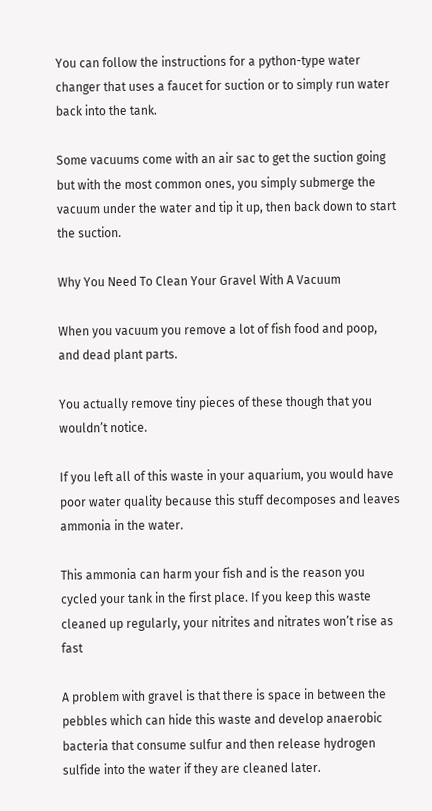You can follow the instructions for a python-type water changer that uses a faucet for suction or to simply run water back into the tank.

Some vacuums come with an air sac to get the suction going but with the most common ones, you simply submerge the vacuum under the water and tip it up, then back down to start the suction.

Why You Need To Clean Your Gravel With A Vacuum

When you vacuum you remove a lot of fish food and poop, and dead plant parts.

You actually remove tiny pieces of these though that you wouldn’t notice.

If you left all of this waste in your aquarium, you would have poor water quality because this stuff decomposes and leaves ammonia in the water.

This ammonia can harm your fish and is the reason you cycled your tank in the first place. If you keep this waste cleaned up regularly, your nitrites and nitrates won’t rise as fast

A problem with gravel is that there is space in between the pebbles which can hide this waste and develop anaerobic bacteria that consume sulfur and then release hydrogen sulfide into the water if they are cleaned later.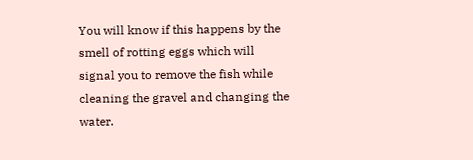You will know if this happens by the smell of rotting eggs which will signal you to remove the fish while cleaning the gravel and changing the water.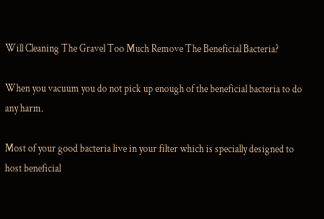Will Cleaning The Gravel Too Much Remove The Beneficial Bacteria?

When you vacuum you do not pick up enough of the beneficial bacteria to do any harm.

Most of your good bacteria live in your filter which is specially designed to host beneficial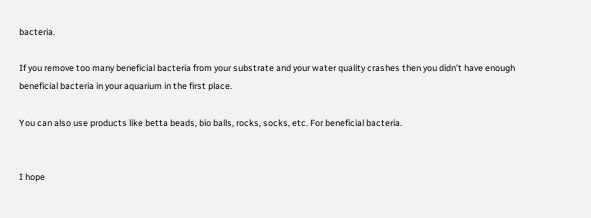bacteria.

If you remove too many beneficial bacteria from your substrate and your water quality crashes then you didn’t have enough beneficial bacteria in your aquarium in the first place.

You can also use products like betta beads, bio balls, rocks, socks, etc. For beneficial bacteria.


I hope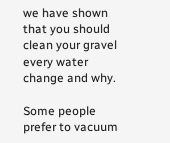we have shown that you should clean your gravel every water change and why.

Some people prefer to vacuum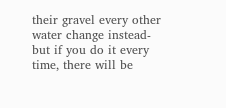their gravel every other water change instead-but if you do it every time, there will be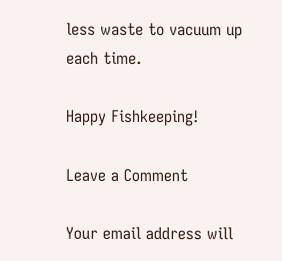less waste to vacuum up each time.

Happy Fishkeeping!

Leave a Comment

Your email address will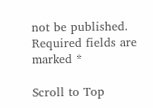not be published. Required fields are marked *

Scroll to Top